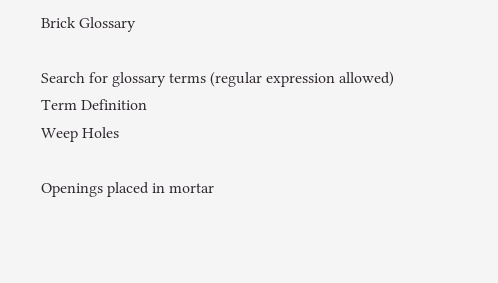Brick Glossary

Search for glossary terms (regular expression allowed)
Term Definition
Weep Holes

Openings placed in mortar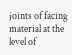joints of facing material at the level of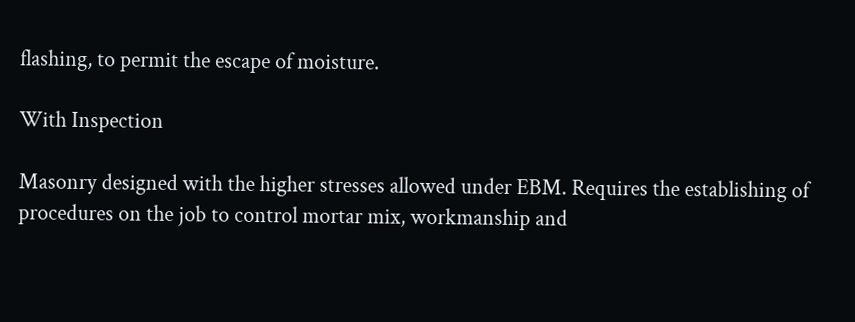flashing, to permit the escape of moisture.

With Inspection

Masonry designed with the higher stresses allowed under EBM. Requires the establishing of procedures on the job to control mortar mix, workmanship and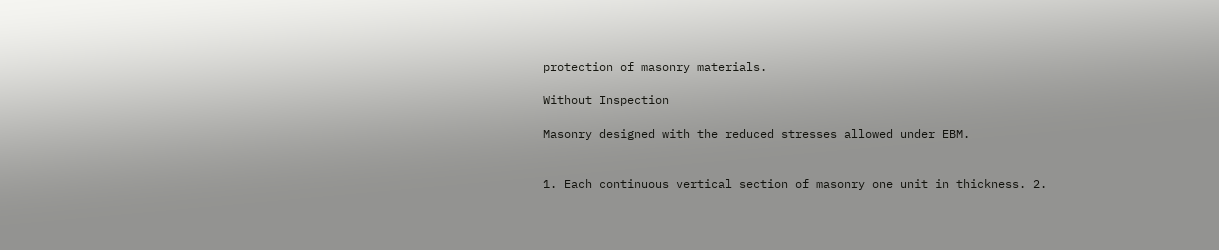protection of masonry materials.

Without Inspection

Masonry designed with the reduced stresses allowed under EBM.


1. Each continuous vertical section of masonry one unit in thickness. 2.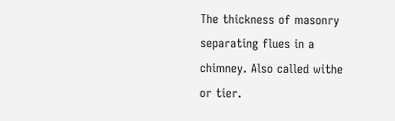The thickness of masonry separating flues in a chimney. Also called withe or tier.